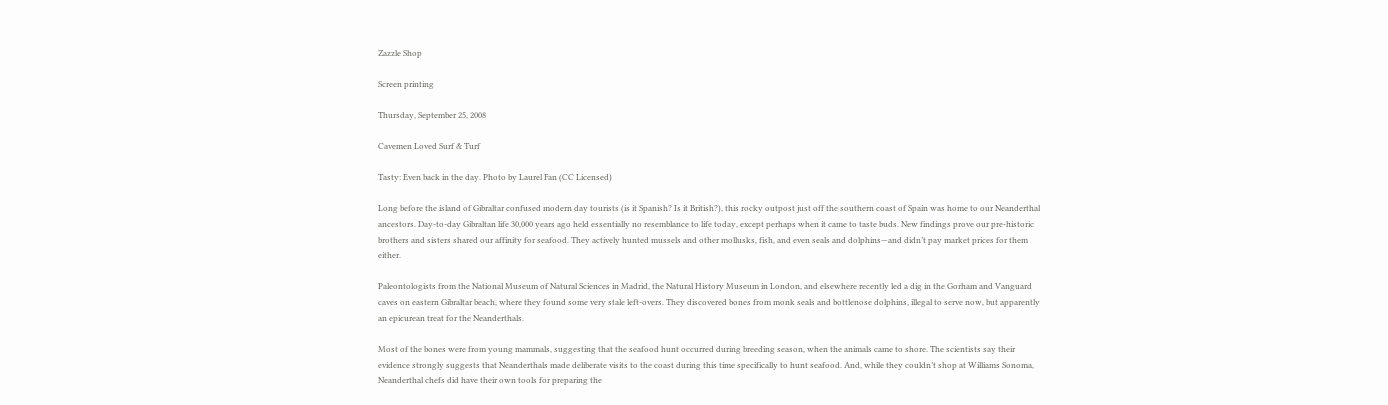Zazzle Shop

Screen printing

Thursday, September 25, 2008

Cavemen Loved Surf & Turf

Tasty: Even back in the day. Photo by Laurel Fan (CC Licensed)

Long before the island of Gibraltar confused modern day tourists (is it Spanish? Is it British?), this rocky outpost just off the southern coast of Spain was home to our Neanderthal ancestors. Day-to-day Gibraltan life 30,000 years ago held essentially no resemblance to life today, except perhaps when it came to taste buds. New findings prove our pre-historic brothers and sisters shared our affinity for seafood. They actively hunted mussels and other mollusks, fish, and even seals and dolphins—and didn’t pay market prices for them either.

Paleontologists from the National Museum of Natural Sciences in Madrid, the Natural History Museum in London, and elsewhere recently led a dig in the Gorham and Vanguard caves on eastern Gibraltar beach, where they found some very stale left-overs. They discovered bones from monk seals and bottlenose dolphins, illegal to serve now, but apparently an epicurean treat for the Neanderthals.

Most of the bones were from young mammals, suggesting that the seafood hunt occurred during breeding season, when the animals came to shore. The scientists say their evidence strongly suggests that Neanderthals made deliberate visits to the coast during this time specifically to hunt seafood. And, while they couldn’t shop at Williams Sonoma, Neanderthal chefs did have their own tools for preparing the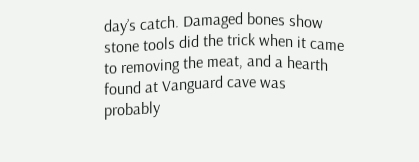day’s catch. Damaged bones show stone tools did the trick when it came to removing the meat, and a hearth found at Vanguard cave was probably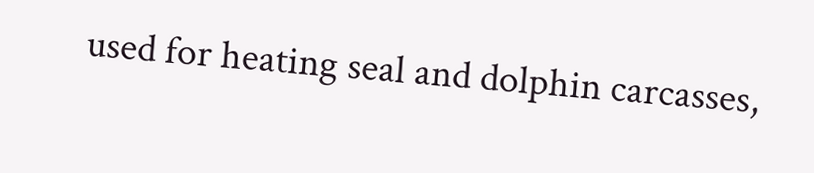used for heating seal and dolphin carcasses,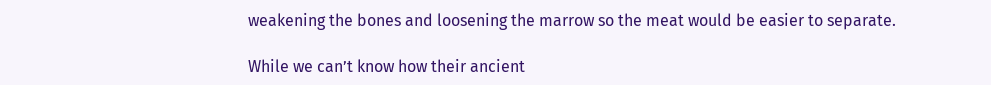weakening the bones and loosening the marrow so the meat would be easier to separate.

While we can’t know how their ancient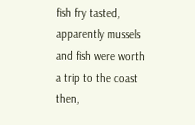fish fry tasted, apparently mussels and fish were worth a trip to the coast then,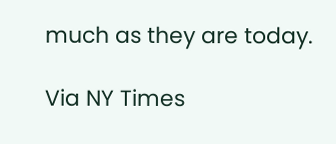much as they are today.

Via NY Times